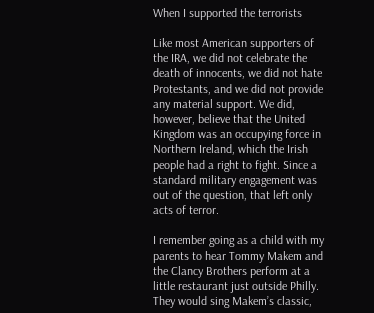When I supported the terrorists

Like most American supporters of the IRA, we did not celebrate the death of innocents, we did not hate Protestants, and we did not provide any material support. We did, however, believe that the United Kingdom was an occupying force in Northern Ireland, which the Irish people had a right to fight. Since a standard military engagement was out of the question, that left only acts of terror.

I remember going as a child with my parents to hear Tommy Makem and the Clancy Brothers perform at a little restaurant just outside Philly. They would sing Makem’s classic,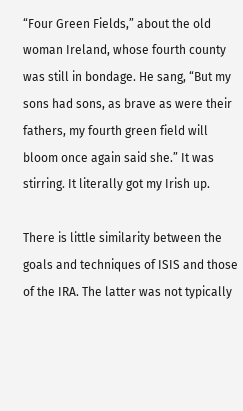“Four Green Fields,” about the old woman Ireland, whose fourth county was still in bondage. He sang, “But my sons had sons, as brave as were their fathers, my fourth green field will bloom once again said she.” It was stirring. It literally got my Irish up.

There is little similarity between the goals and techniques of ISIS and those of the IRA. The latter was not typically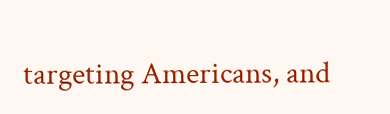targeting Americans, and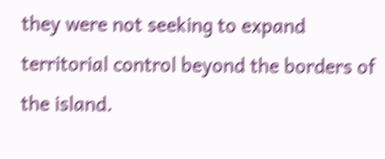they were not seeking to expand territorial control beyond the borders of the island.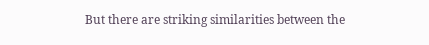But there are striking similarities between the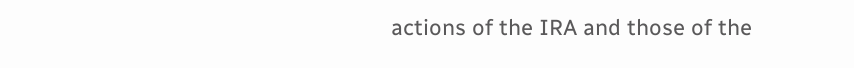actions of the IRA and those of the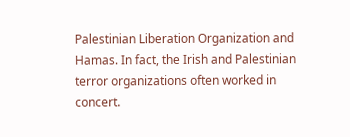Palestinian Liberation Organization and Hamas. In fact, the Irish and Palestinian terror organizations often worked in concert.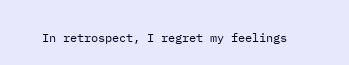In retrospect, I regret my feelings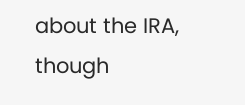about the IRA, though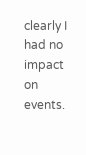clearly I had no impact on events.